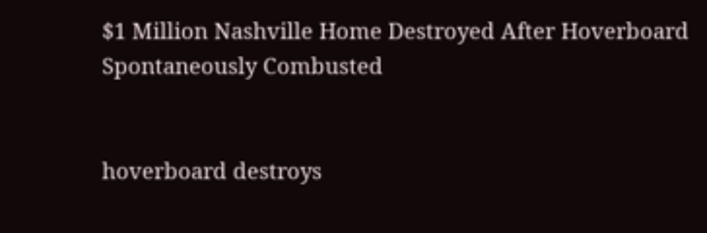$1 Million Nashville Home Destroyed After Hoverboard Spontaneously Combusted


hoverboard destroys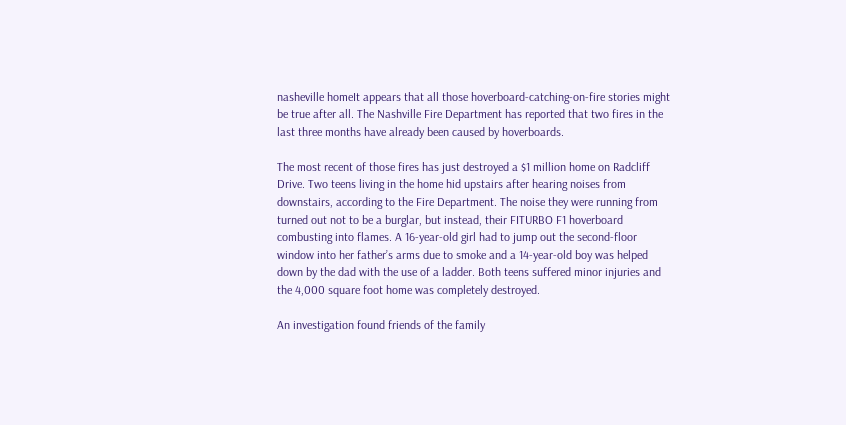nasheville homeIt appears that all those hoverboard-catching-on-fire stories might be true after all. The Nashville Fire Department has reported that two fires in the last three months have already been caused by hoverboards.

The most recent of those fires has just destroyed a $1 million home on Radcliff Drive. Two teens living in the home hid upstairs after hearing noises from downstairs, according to the Fire Department. The noise they were running from turned out not to be a burglar, but instead, their FITURBO F1 hoverboard combusting into flames. A 16-year-old girl had to jump out the second-floor window into her father’s arms due to smoke and a 14-year-old boy was helped down by the dad with the use of a ladder. Both teens suffered minor injuries and the 4,000 square foot home was completely destroyed.

An investigation found friends of the family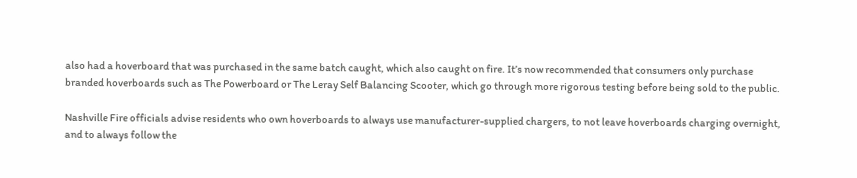also had a hoverboard that was purchased in the same batch caught, which also caught on fire. It’s now recommended that consumers only purchase branded hoverboards such as The Powerboard or The Leray Self Balancing Scooter, which go through more rigorous testing before being sold to the public.

Nashville Fire officials advise residents who own hoverboards to always use manufacturer-supplied chargers, to not leave hoverboards charging overnight, and to always follow the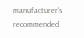manufacturer’s recommended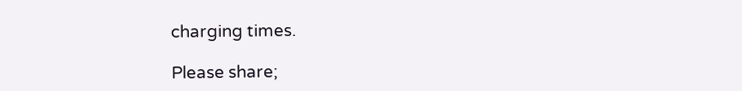charging times.

Please share;